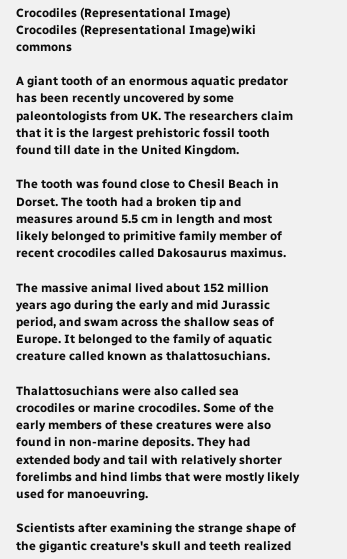Crocodiles (Representational Image)
Crocodiles (Representational Image)wiki commons

A giant tooth of an enormous aquatic predator has been recently uncovered by some paleontologists from UK. The researchers claim that it is the largest prehistoric fossil tooth found till date in the United Kingdom.

The tooth was found close to Chesil Beach in Dorset. The tooth had a broken tip and measures around 5.5 cm in length and most likely belonged to primitive family member of recent crocodiles called Dakosaurus maximus.

The massive animal lived about 152 million years ago during the early and mid Jurassic period, and swam across the shallow seas of Europe. It belonged to the family of aquatic creature called known as thalattosuchians.

Thalattosuchians were also called sea crocodiles or marine crocodiles. Some of the early members of these creatures were also found in non-marine deposits. They had extended body and tail with relatively shorter forelimbs and hind limbs that were mostly likely used for manoeuvring.

Scientists after examining the strange shape of the gigantic creature's skull and teeth realized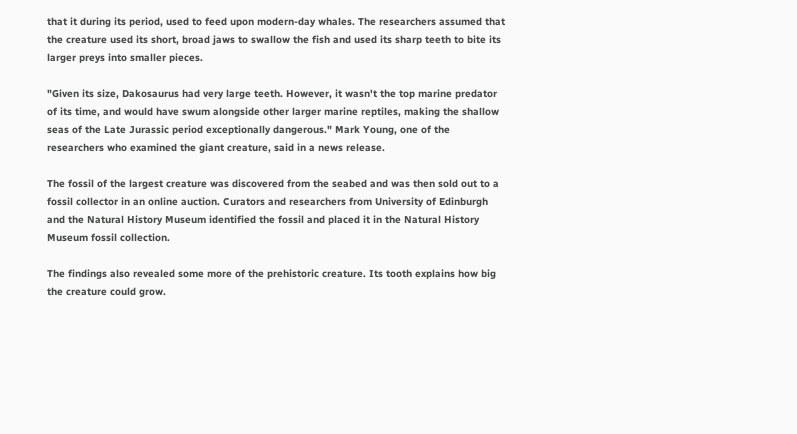that it during its period, used to feed upon modern-day whales. The researchers assumed that the creature used its short, broad jaws to swallow the fish and used its sharp teeth to bite its larger preys into smaller pieces.

"Given its size, Dakosaurus had very large teeth. However, it wasn't the top marine predator of its time, and would have swum alongside other larger marine reptiles, making the shallow seas of the Late Jurassic period exceptionally dangerous." Mark Young, one of the researchers who examined the giant creature, said in a news release.

The fossil of the largest creature was discovered from the seabed and was then sold out to a fossil collector in an online auction. Curators and researchers from University of Edinburgh and the Natural History Museum identified the fossil and placed it in the Natural History Museum fossil collection.

The findings also revealed some more of the prehistoric creature. Its tooth explains how big the creature could grow.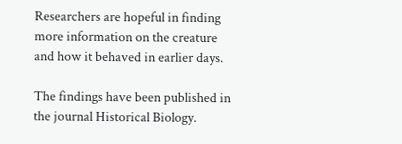Researchers are hopeful in finding more information on the creature and how it behaved in earlier days.

The findings have been published in the journal Historical Biology.